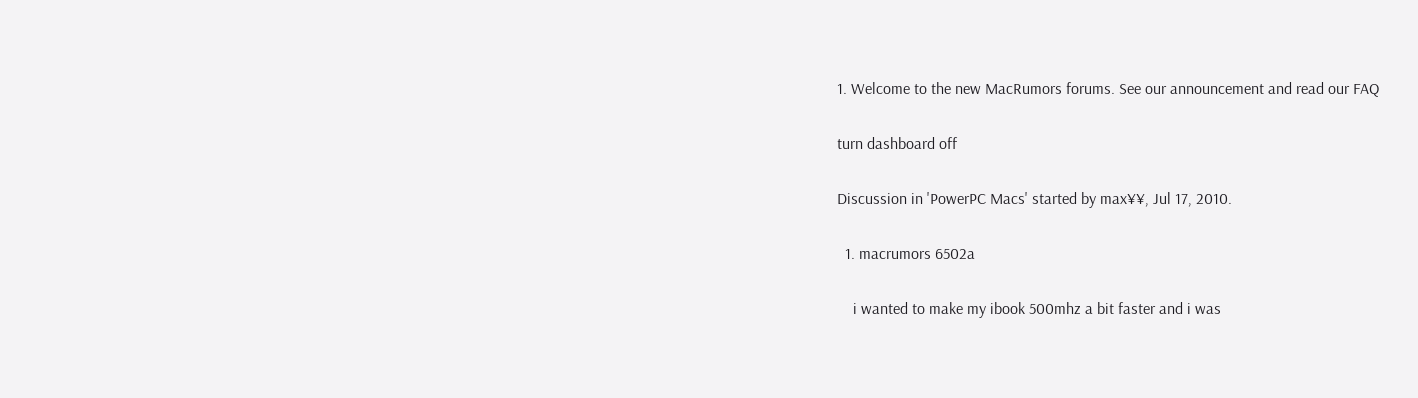1. Welcome to the new MacRumors forums. See our announcement and read our FAQ

turn dashboard off

Discussion in 'PowerPC Macs' started by max¥¥, Jul 17, 2010.

  1. macrumors 6502a

    i wanted to make my ibook 500mhz a bit faster and i was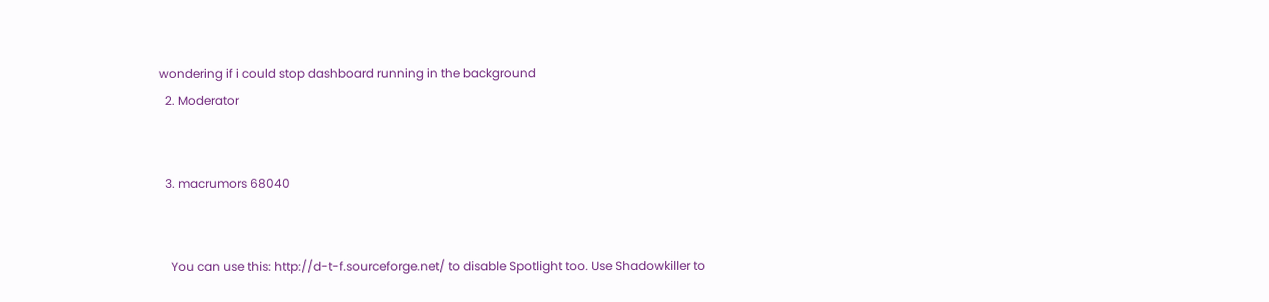wondering if i could stop dashboard running in the background
  2. Moderator


  3. macrumors 68040


    You can use this: http://d-t-f.sourceforge.net/ to disable Spotlight too. Use Shadowkiller to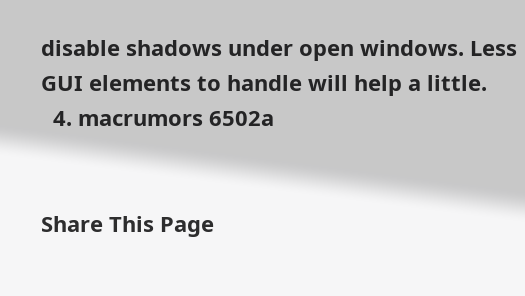disable shadows under open windows. Less GUI elements to handle will help a little.
  4. macrumors 6502a


Share This Page